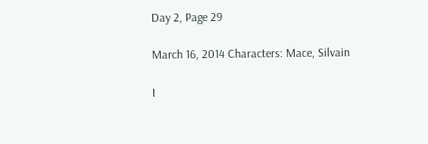Day 2, Page 29

March 16, 2014 Characters: Mace, Silvain

I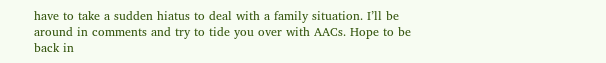have to take a sudden hiatus to deal with a family situation. I’ll be around in comments and try to tide you over with AACs. Hope to be back in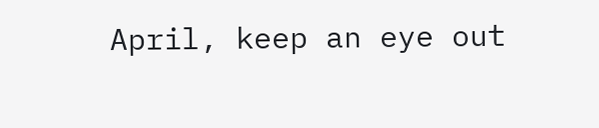April, keep an eye out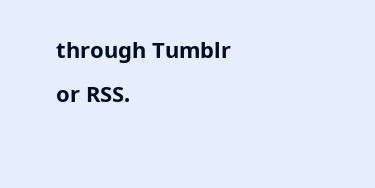through Tumblr or RSS.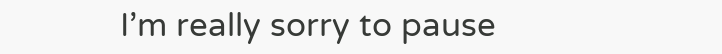I’m really sorry to pause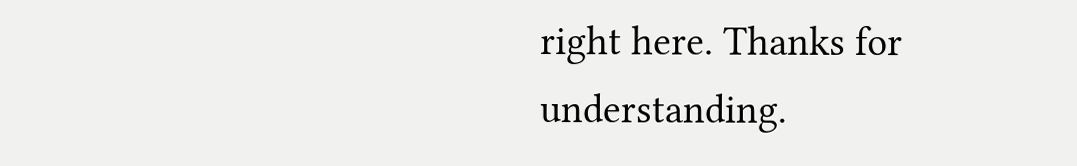right here. Thanks for understanding.